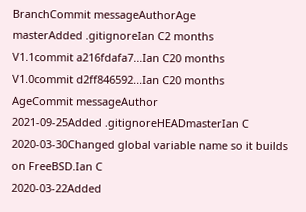BranchCommit messageAuthorAge
masterAdded .gitignoreIan C2 months
V1.1commit a216fdafa7...Ian C20 months
V1.0commit d2ff846592...Ian C20 months
AgeCommit messageAuthor
2021-09-25Added .gitignoreHEADmasterIan C
2020-03-30Changed global variable name so it builds on FreeBSD.Ian C
2020-03-22Added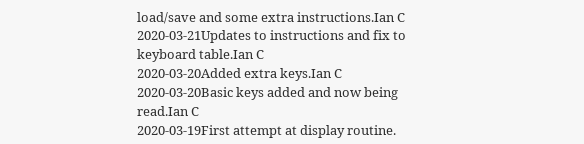load/save and some extra instructions.Ian C
2020-03-21Updates to instructions and fix to keyboard table.Ian C
2020-03-20Added extra keys.Ian C
2020-03-20Basic keys added and now being read.Ian C
2020-03-19First attempt at display routine.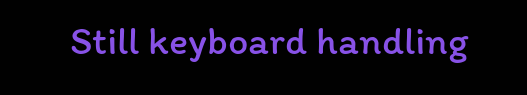Still keyboard handling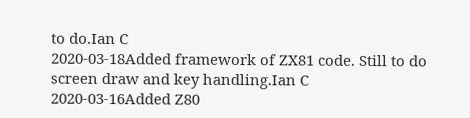to do.Ian C
2020-03-18Added framework of ZX81 code. Still to do screen draw and key handling.Ian C
2020-03-16Added Z80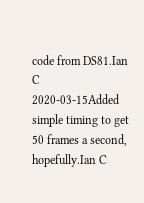code from DS81.Ian C
2020-03-15Added simple timing to get 50 frames a second, hopefully.Ian C